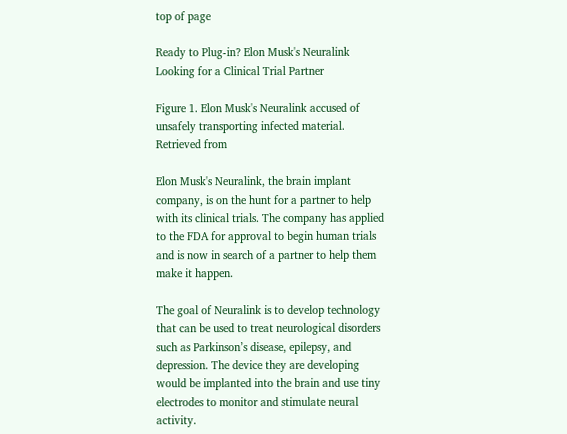top of page

Ready to Plug-in? Elon Musk's Neuralink Looking for a Clinical Trial Partner

Figure 1. Elon Musk's Neuralink accused of unsafely transporting infected material. Retrieved from

Elon Musk's Neuralink, the brain implant company, is on the hunt for a partner to help with its clinical trials. The company has applied to the FDA for approval to begin human trials and is now in search of a partner to help them make it happen.

The goal of Neuralink is to develop technology that can be used to treat neurological disorders such as Parkinson’s disease, epilepsy, and depression. The device they are developing would be implanted into the brain and use tiny electrodes to monitor and stimulate neural activity.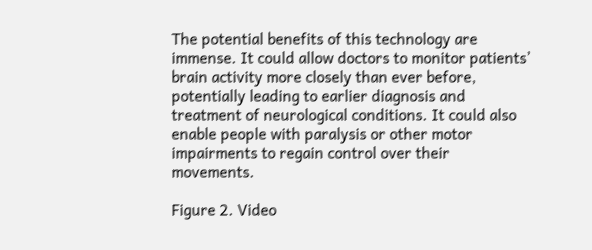The potential benefits of this technology are immense. It could allow doctors to monitor patients’ brain activity more closely than ever before, potentially leading to earlier diagnosis and treatment of neurological conditions. It could also enable people with paralysis or other motor impairments to regain control over their movements.

Figure 2. Video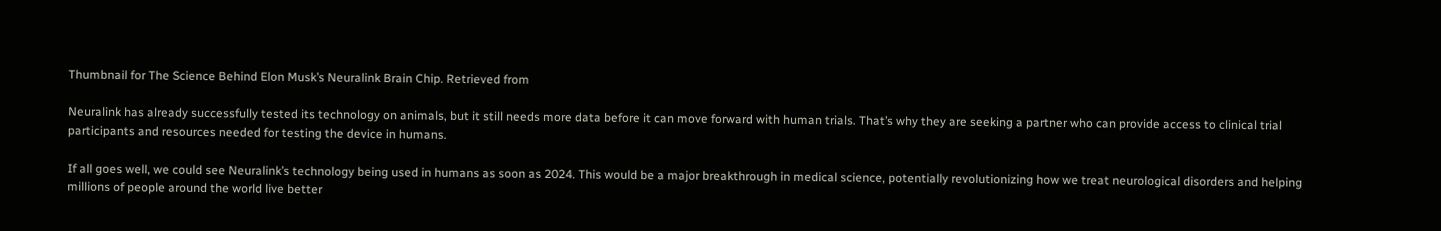Thumbnail for The Science Behind Elon Musk’s Neuralink Brain Chip. Retrieved from

Neuralink has already successfully tested its technology on animals, but it still needs more data before it can move forward with human trials. That’s why they are seeking a partner who can provide access to clinical trial participants and resources needed for testing the device in humans.

If all goes well, we could see Neuralink’s technology being used in humans as soon as 2024. This would be a major breakthrough in medical science, potentially revolutionizing how we treat neurological disorders and helping millions of people around the world live better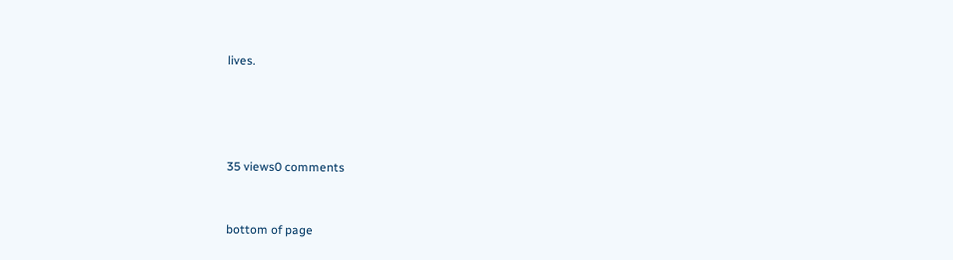lives.




35 views0 comments


bottom of page